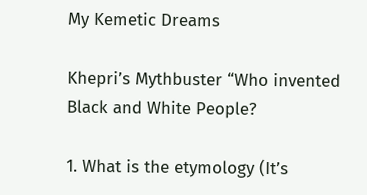My Kemetic Dreams

Khepri’s Mythbuster “Who invented Black and White People?

1. What is the etymology (It’s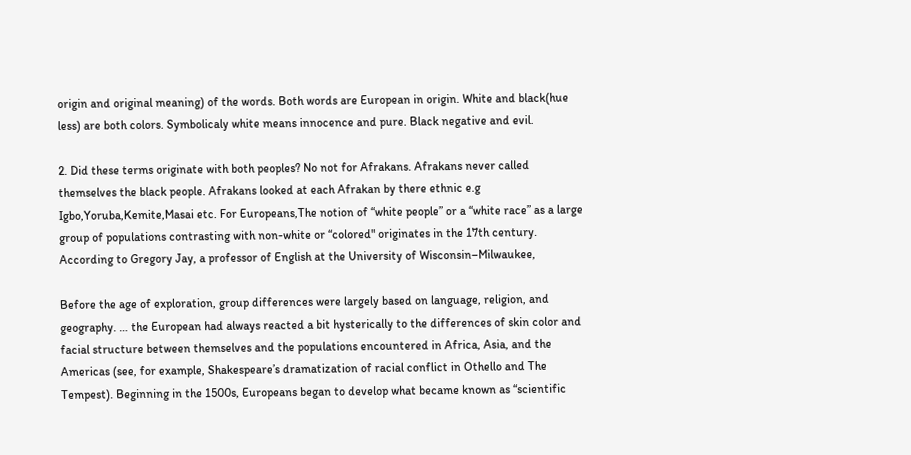origin and original meaning) of the words. Both words are European in origin. White and black(hue less) are both colors. Symbolicaly white means innocence and pure. Black negative and evil.

2. Did these terms originate with both peoples? No not for Afrakans. Afrakans never called themselves the black people. Afrakans looked at each Afrakan by there ethnic e.g Igbo,Yoruba,Kemite,Masai etc. For Europeans,The notion of “white people” or a “white race” as a large group of populations contrasting with non-white or “colored" originates in the 17th century. According to Gregory Jay, a professor of English at the University of Wisconsin–Milwaukee,

Before the age of exploration, group differences were largely based on language, religion, and geography. … the European had always reacted a bit hysterically to the differences of skin color and facial structure between themselves and the populations encountered in Africa, Asia, and the Americas (see, for example, Shakespeare’s dramatization of racial conflict in Othello and The Tempest). Beginning in the 1500s, Europeans began to develop what became known as “scientific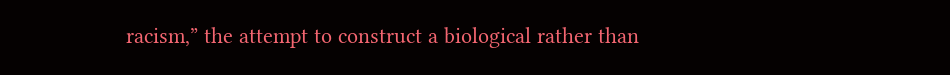racism,” the attempt to construct a biological rather than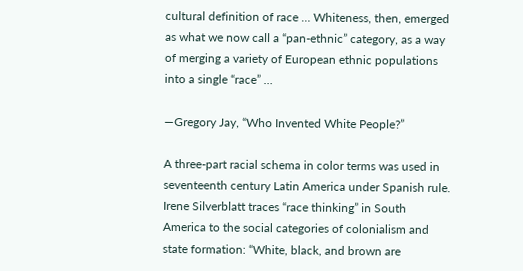cultural definition of race … Whiteness, then, emerged as what we now call a “pan-ethnic” category, as a way of merging a variety of European ethnic populations into a single “race” …

—Gregory Jay, “Who Invented White People?”

A three-part racial schema in color terms was used in seventeenth century Latin America under Spanish rule. Irene Silverblatt traces “race thinking” in South America to the social categories of colonialism and state formation: “White, black, and brown are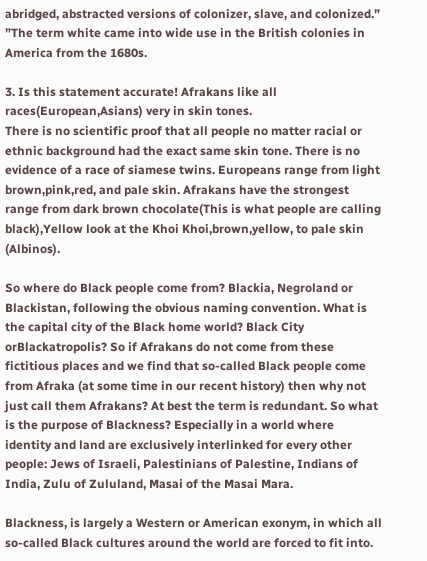abridged, abstracted versions of colonizer, slave, and colonized.” ”The term white came into wide use in the British colonies in America from the 1680s.

3. Is this statement accurate! Afrakans like all races(European,Asians) very in skin tones.
There is no scientific proof that all people no matter racial or ethnic background had the exact same skin tone. There is no evidence of a race of siamese twins. Europeans range from light brown,pink,red, and pale skin. Afrakans have the strongest range from dark brown chocolate(This is what people are calling black),Yellow look at the Khoi Khoi,brown,yellow, to pale skin (Albinos).

So where do Black people come from? Blackia, Negroland or Blackistan, following the obvious naming convention. What is the capital city of the Black home world? Black City orBlackatropolis? So if Afrakans do not come from these fictitious places and we find that so-called Black people come from Afraka (at some time in our recent history) then why not just call them Afrakans? At best the term is redundant. So what is the purpose of Blackness? Especially in a world where identity and land are exclusively interlinked for every other people: Jews of Israeli, Palestinians of Palestine, Indians of India, Zulu of Zululand, Masai of the Masai Mara.

Blackness, is largely a Western or American exonym, in which all so-called Black cultures around the world are forced to fit into.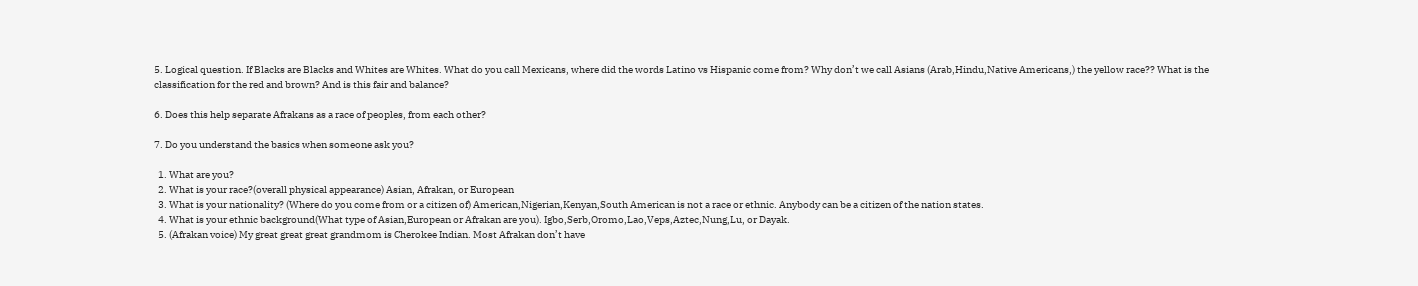5. Logical question. If Blacks are Blacks and Whites are Whites. What do you call Mexicans, where did the words Latino vs Hispanic come from? Why don’t we call Asians (Arab,Hindu,Native Americans,) the yellow race?? What is the classification for the red and brown? And is this fair and balance?

6. Does this help separate Afrakans as a race of peoples, from each other?

7. Do you understand the basics when someone ask you?

  1. What are you?
  2. What is your race?(overall physical appearance) Asian, Afrakan, or European
  3. What is your nationality? (Where do you come from or a citizen of) American,Nigerian,Kenyan,South American is not a race or ethnic. Anybody can be a citizen of the nation states.
  4. What is your ethnic background(What type of Asian,European or Afrakan are you). Igbo,Serb,Oromo,Lao,Veps,Aztec,Nung,Lu, or Dayak.
  5. (Afrakan voice) My great great great grandmom is Cherokee Indian. Most Afrakan don’t have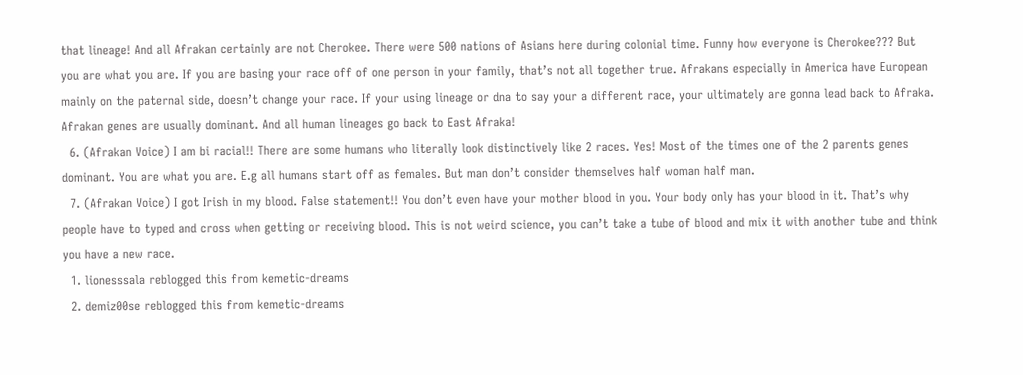that lineage! And all Afrakan certainly are not Cherokee. There were 500 nations of Asians here during colonial time. Funny how everyone is Cherokee??? But you are what you are. If you are basing your race off of one person in your family, that’s not all together true. Afrakans especially in America have European mainly on the paternal side, doesn’t change your race. If your using lineage or dna to say your a different race, your ultimately are gonna lead back to Afraka. Afrakan genes are usually dominant. And all human lineages go back to East Afraka!
  6. (Afrakan Voice) I am bi racial!! There are some humans who literally look distinctively like 2 races. Yes! Most of the times one of the 2 parents genes dominant. You are what you are. E.g all humans start off as females. But man don’t consider themselves half woman half man.
  7. (Afrakan Voice) I got Irish in my blood. False statement!! You don’t even have your mother blood in you. Your body only has your blood in it. That’s why people have to typed and cross when getting or receiving blood. This is not weird science, you can’t take a tube of blood and mix it with another tube and think you have a new race.
  1. lionesssala reblogged this from kemetic-dreams
  2. demiz00se reblogged this from kemetic-dreams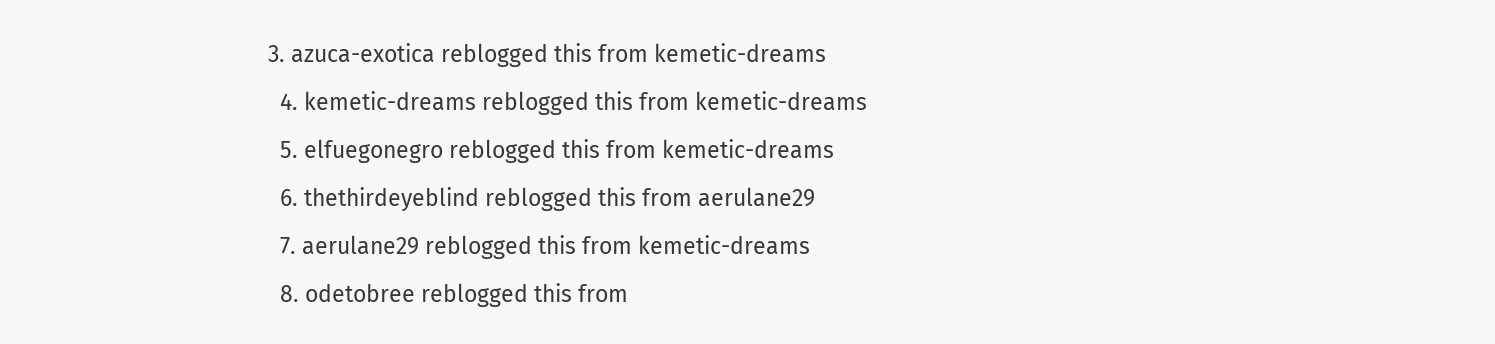3. azuca-exotica reblogged this from kemetic-dreams
  4. kemetic-dreams reblogged this from kemetic-dreams
  5. elfuegonegro reblogged this from kemetic-dreams
  6. thethirdeyeblind reblogged this from aerulane29
  7. aerulane29 reblogged this from kemetic-dreams
  8. odetobree reblogged this from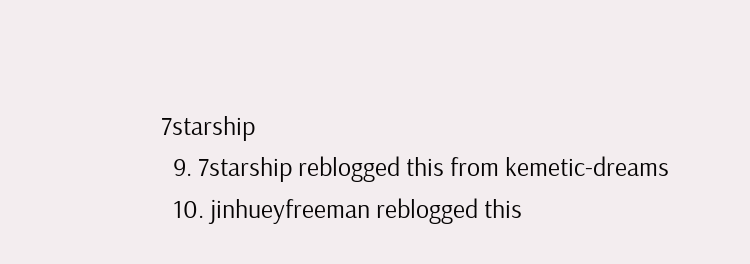7starship
  9. 7starship reblogged this from kemetic-dreams
  10. jinhueyfreeman reblogged this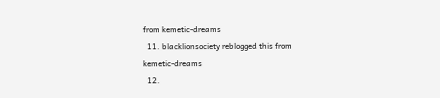from kemetic-dreams
  11. blacklionsociety reblogged this from kemetic-dreams
  12.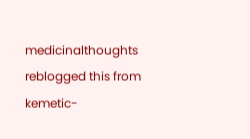medicinalthoughts reblogged this from kemetic-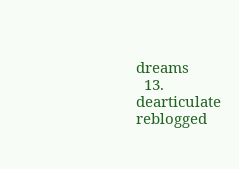dreams
  13. dearticulate reblogged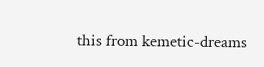this from kemetic-dreams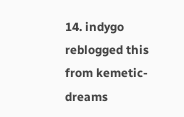14. indygo reblogged this from kemetic-dreams